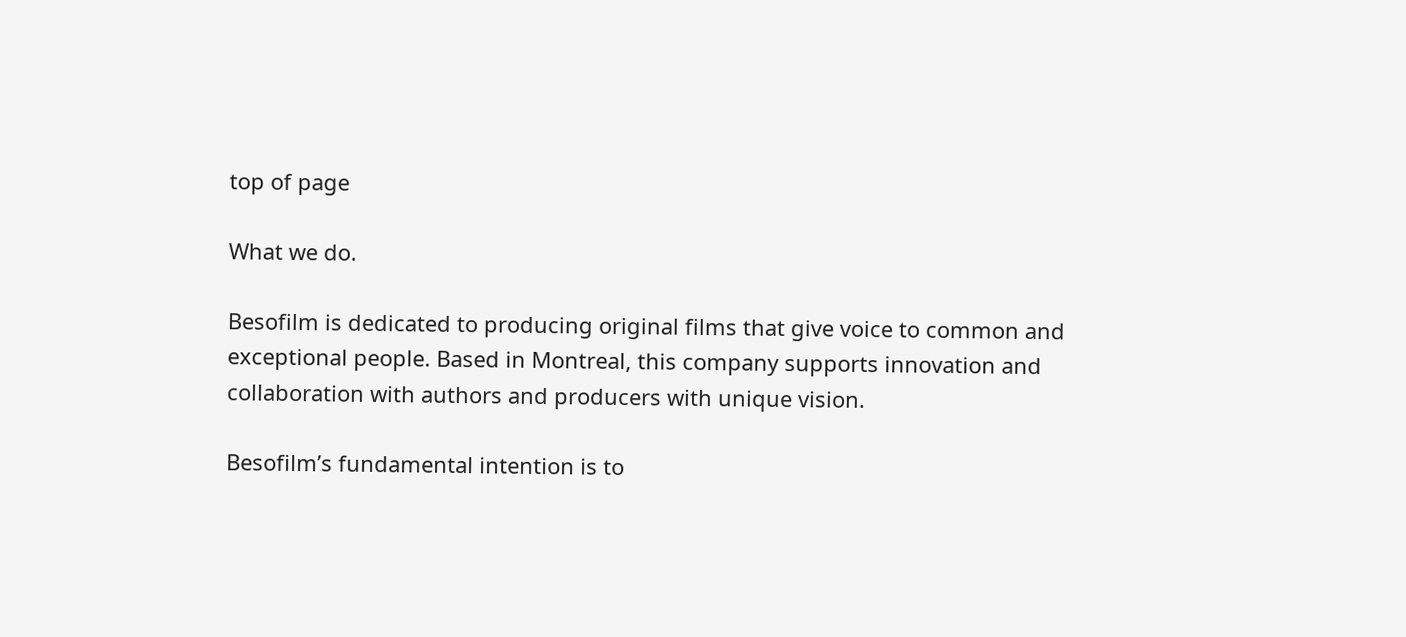top of page

What we do.

Besofilm is dedicated to producing original films that give voice to common and exceptional people. Based in Montreal, this company supports innovation and collaboration with authors and producers with unique vision.

Besofilm’s fundamental intention is to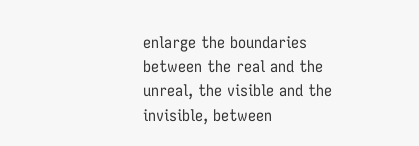enlarge the boundaries between the real and the unreal, the visible and the invisible, between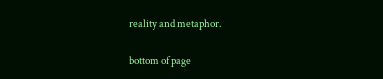reality and metaphor.

bottom of page